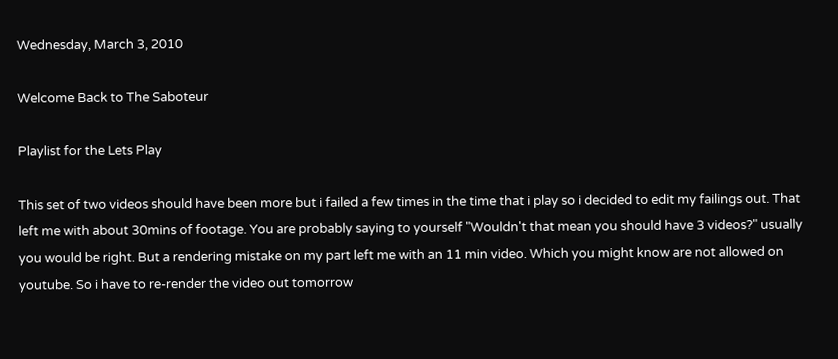Wednesday, March 3, 2010

Welcome Back to The Saboteur

Playlist for the Lets Play

This set of two videos should have been more but i failed a few times in the time that i play so i decided to edit my failings out. That left me with about 30mins of footage. You are probably saying to yourself "Wouldn't that mean you should have 3 videos?" usually you would be right. But a rendering mistake on my part left me with an 11 min video. Which you might know are not allowed on youtube. So i have to re-render the video out tomorrow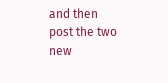and then post the two new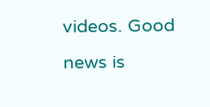videos. Good news is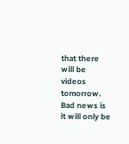that there will be videos tomorrow. Bad news is it will only be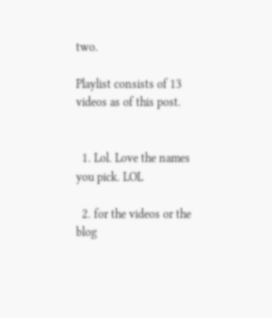two.

Playlist consists of 13 videos as of this post.


  1. Lol. Love the names you pick. LOL

  2. for the videos or the blog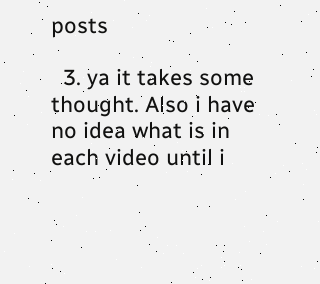posts

  3. ya it takes some thought. Also i have no idea what is in each video until i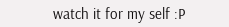watch it for my self :P